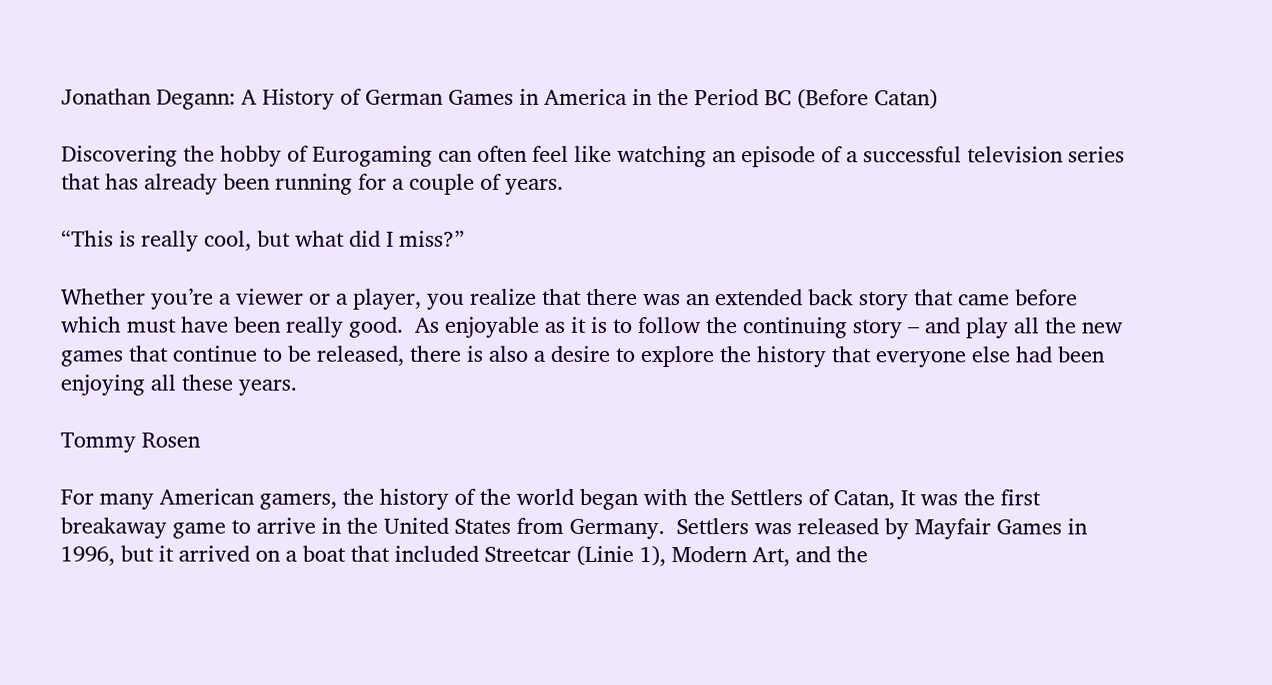Jonathan Degann: A History of German Games in America in the Period BC (Before Catan)

Discovering the hobby of Eurogaming can often feel like watching an episode of a successful television series that has already been running for a couple of years.

“This is really cool, but what did I miss?”

Whether you’re a viewer or a player, you realize that there was an extended back story that came before which must have been really good.  As enjoyable as it is to follow the continuing story – and play all the new games that continue to be released, there is also a desire to explore the history that everyone else had been enjoying all these years.

Tommy Rosen

For many American gamers, the history of the world began with the Settlers of Catan, It was the first breakaway game to arrive in the United States from Germany.  Settlers was released by Mayfair Games in 1996, but it arrived on a boat that included Streetcar (Linie 1), Modern Art, and the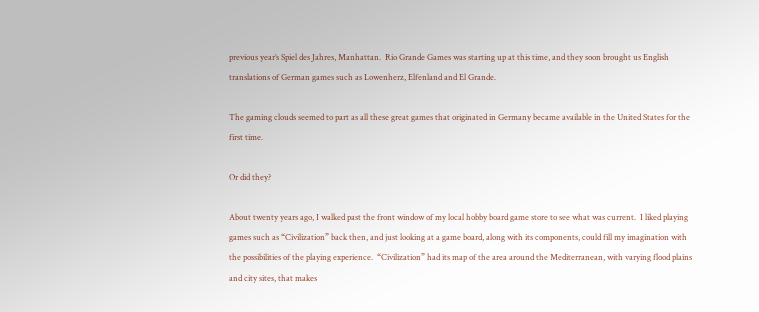previous year’s Spiel des Jahres, Manhattan.  Rio Grande Games was starting up at this time, and they soon brought us English translations of German games such as Lowenherz, Elfenland and El Grande.

The gaming clouds seemed to part as all these great games that originated in Germany became available in the United States for the first time.

Or did they?

About twenty years ago, I walked past the front window of my local hobby board game store to see what was current.  I liked playing games such as “Civilization” back then, and just looking at a game board, along with its components, could fill my imagination with the possibilities of the playing experience.  “Civilization” had its map of the area around the Mediterranean, with varying flood plains and city sites, that makes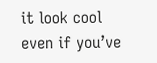it look cool even if you’ve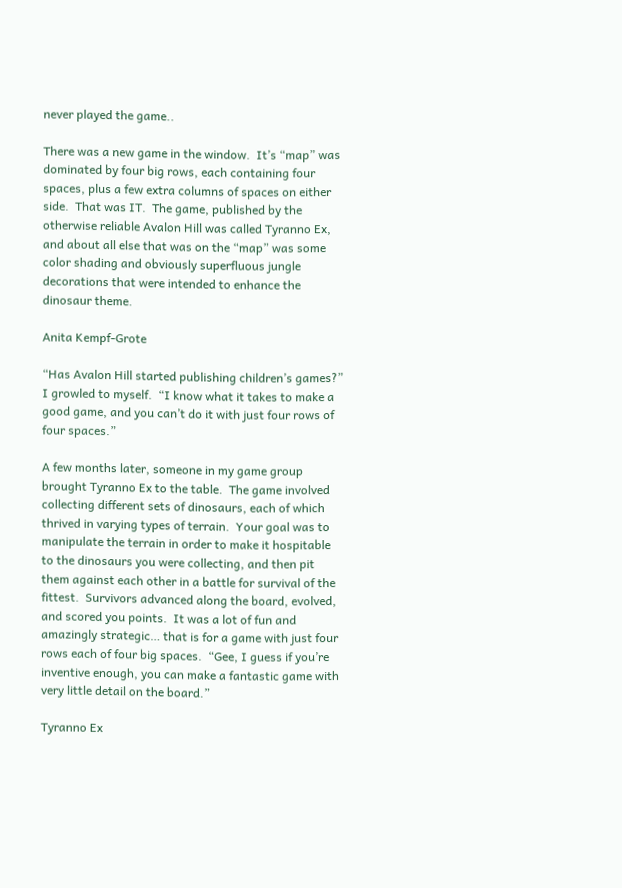never played the game..

There was a new game in the window.  It’s “map” was dominated by four big rows, each containing four spaces, plus a few extra columns of spaces on either side.  That was IT.  The game, published by the otherwise reliable Avalon Hill was called Tyranno Ex, and about all else that was on the “map” was some color shading and obviously superfluous jungle decorations that were intended to enhance the dinosaur theme.

Anita Kempf-Grote

“Has Avalon Hill started publishing children’s games?” I growled to myself.  “I know what it takes to make a good game, and you can’t do it with just four rows of four spaces.”

A few months later, someone in my game group brought Tyranno Ex to the table.  The game involved collecting different sets of dinosaurs, each of which thrived in varying types of terrain.  Your goal was to manipulate the terrain in order to make it hospitable to the dinosaurs you were collecting, and then pit them against each other in a battle for survival of the fittest.  Survivors advanced along the board, evolved, and scored you points.  It was a lot of fun and amazingly strategic… that is for a game with just four rows each of four big spaces.  “Gee, I guess if you’re inventive enough, you can make a fantastic game with very little detail on the board.”

Tyranno Ex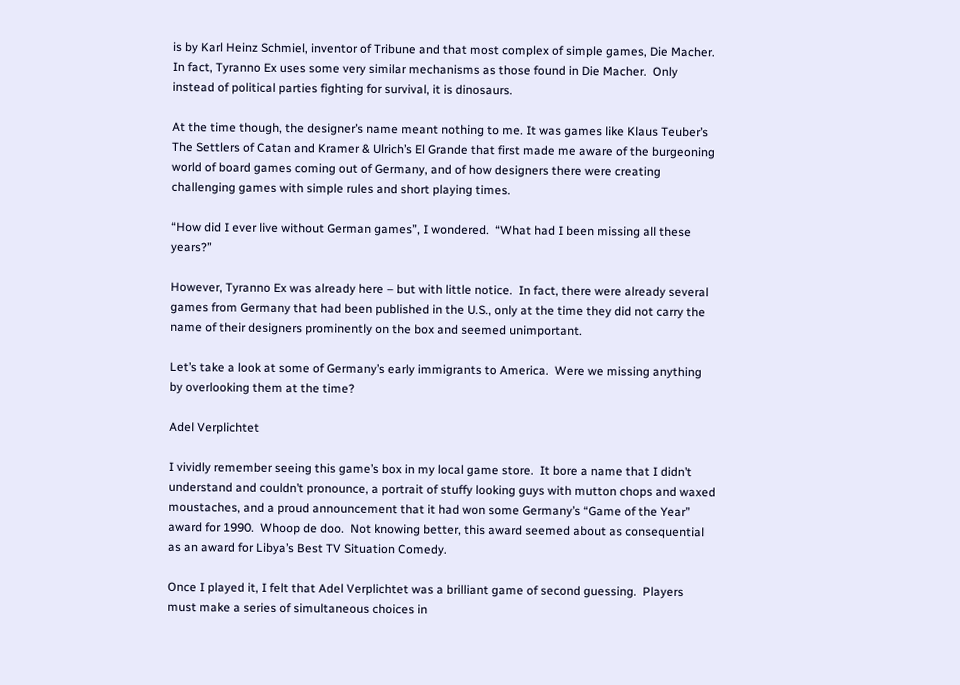is by Karl Heinz Schmiel, inventor of Tribune and that most complex of simple games, Die Macher.  In fact, Tyranno Ex uses some very similar mechanisms as those found in Die Macher.  Only instead of political parties fighting for survival, it is dinosaurs.

At the time though, the designer’s name meant nothing to me. It was games like Klaus Teuber’s The Settlers of Catan and Kramer & Ulrich’s El Grande that first made me aware of the burgeoning world of board games coming out of Germany, and of how designers there were creating challenging games with simple rules and short playing times.

“How did I ever live without German games”, I wondered.  “What had I been missing all these years?”

However, Tyranno Ex was already here – but with little notice.  In fact, there were already several games from Germany that had been published in the U.S., only at the time they did not carry the name of their designers prominently on the box and seemed unimportant.

Let’s take a look at some of Germany’s early immigrants to America.  Were we missing anything by overlooking them at the time?

Adel Verplichtet

I vividly remember seeing this game’s box in my local game store.  It bore a name that I didn’t understand and couldn’t pronounce, a portrait of stuffy looking guys with mutton chops and waxed moustaches, and a proud announcement that it had won some Germany’s “Game of the Year” award for 1990.  Whoop de doo.  Not knowing better, this award seemed about as consequential as an award for Libya’s Best TV Situation Comedy.

Once I played it, I felt that Adel Verplichtet was a brilliant game of second guessing.  Players must make a series of simultaneous choices in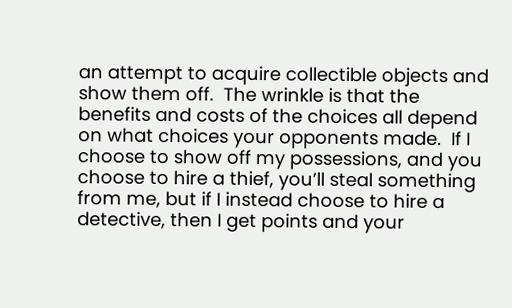an attempt to acquire collectible objects and show them off.  The wrinkle is that the benefits and costs of the choices all depend on what choices your opponents made.  If I choose to show off my possessions, and you choose to hire a thief, you’ll steal something from me, but if I instead choose to hire a detective, then I get points and your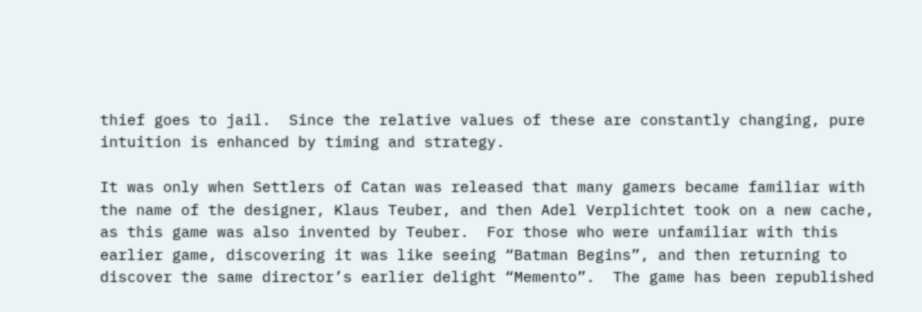thief goes to jail.  Since the relative values of these are constantly changing, pure intuition is enhanced by timing and strategy.

It was only when Settlers of Catan was released that many gamers became familiar with the name of the designer, Klaus Teuber, and then Adel Verplichtet took on a new cache, as this game was also invented by Teuber.  For those who were unfamiliar with this earlier game, discovering it was like seeing “Batman Begins”, and then returning to discover the same director’s earlier delight “Memento”.  The game has been republished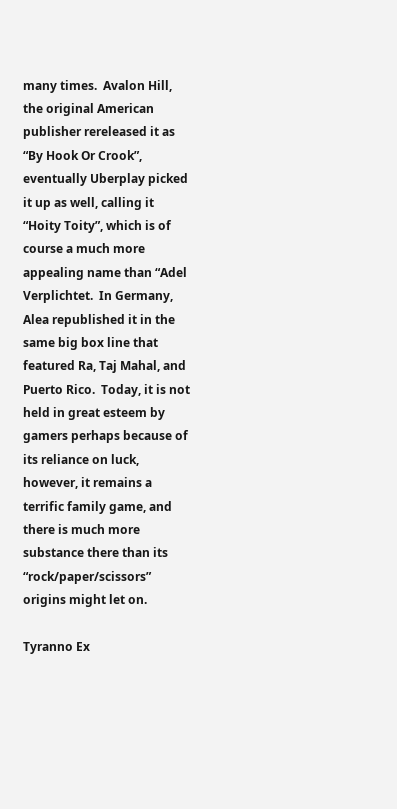many times.  Avalon Hill, the original American publisher rereleased it as “By Hook Or Crook”, eventually Uberplay picked it up as well, calling it “Hoity Toity”, which is of course a much more appealing name than “Adel Verplichtet.  In Germany, Alea republished it in the same big box line that featured Ra, Taj Mahal, and Puerto Rico.  Today, it is not held in great esteem by gamers perhaps because of its reliance on luck, however, it remains a terrific family game, and there is much more substance there than its “rock/paper/scissors” origins might let on.

Tyranno Ex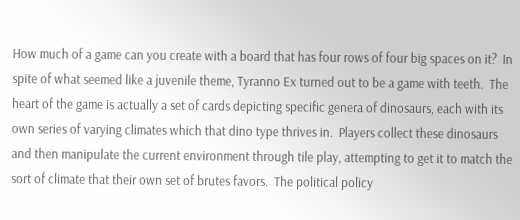How much of a game can you create with a board that has four rows of four big spaces on it?  In spite of what seemed like a juvenile theme, Tyranno Ex turned out to be a game with teeth.  The heart of the game is actually a set of cards depicting specific genera of dinosaurs, each with its own series of varying climates which that dino type thrives in.  Players collect these dinosaurs and then manipulate the current environment through tile play, attempting to get it to match the sort of climate that their own set of brutes favors.  The political policy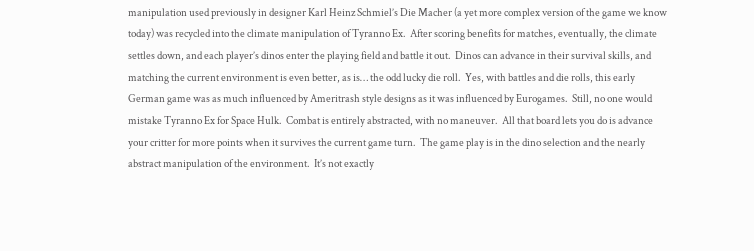manipulation used previously in designer Karl Heinz Schmiel’s Die Macher (a yet more complex version of the game we know today) was recycled into the climate manipulation of Tyranno Ex.  After scoring benefits for matches, eventually, the climate settles down, and each player’s dinos enter the playing field and battle it out.  Dinos can advance in their survival skills, and matching the current environment is even better, as is… the odd lucky die roll.  Yes, with battles and die rolls, this early German game was as much influenced by Ameritrash style designs as it was influenced by Eurogames.  Still, no one would mistake Tyranno Ex for Space Hulk.  Combat is entirely abstracted, with no maneuver.  All that board lets you do is advance your critter for more points when it survives the current game turn.  The game play is in the dino selection and the nearly abstract manipulation of the environment.  It’s not exactly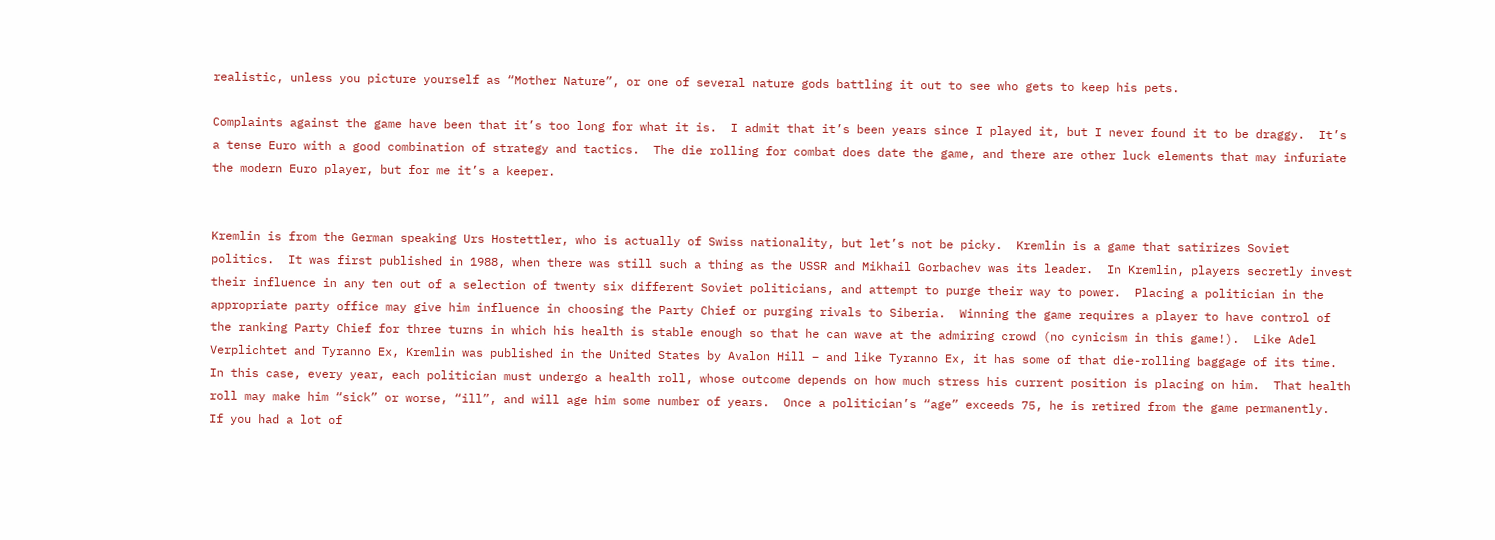realistic, unless you picture yourself as “Mother Nature”, or one of several nature gods battling it out to see who gets to keep his pets.

Complaints against the game have been that it’s too long for what it is.  I admit that it’s been years since I played it, but I never found it to be draggy.  It’s a tense Euro with a good combination of strategy and tactics.  The die rolling for combat does date the game, and there are other luck elements that may infuriate the modern Euro player, but for me it’s a keeper.


Kremlin is from the German speaking Urs Hostettler, who is actually of Swiss nationality, but let’s not be picky.  Kremlin is a game that satirizes Soviet politics.  It was first published in 1988, when there was still such a thing as the USSR and Mikhail Gorbachev was its leader.  In Kremlin, players secretly invest their influence in any ten out of a selection of twenty six different Soviet politicians, and attempt to purge their way to power.  Placing a politician in the appropriate party office may give him influence in choosing the Party Chief or purging rivals to Siberia.  Winning the game requires a player to have control of the ranking Party Chief for three turns in which his health is stable enough so that he can wave at the admiring crowd (no cynicism in this game!).  Like Adel Verplichtet and Tyranno Ex, Kremlin was published in the United States by Avalon Hill – and like Tyranno Ex, it has some of that die-rolling baggage of its time.  In this case, every year, each politician must undergo a health roll, whose outcome depends on how much stress his current position is placing on him.  That health roll may make him “sick” or worse, “ill”, and will age him some number of years.  Once a politician’s “age” exceeds 75, he is retired from the game permanently.  If you had a lot of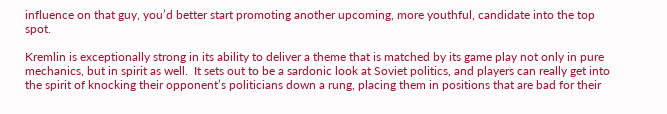influence on that guy, you’d better start promoting another upcoming, more youthful, candidate into the top spot.

Kremlin is exceptionally strong in its ability to deliver a theme that is matched by its game play not only in pure mechanics, but in spirit as well.  It sets out to be a sardonic look at Soviet politics, and players can really get into the spirit of knocking their opponent’s politicians down a rung, placing them in positions that are bad for their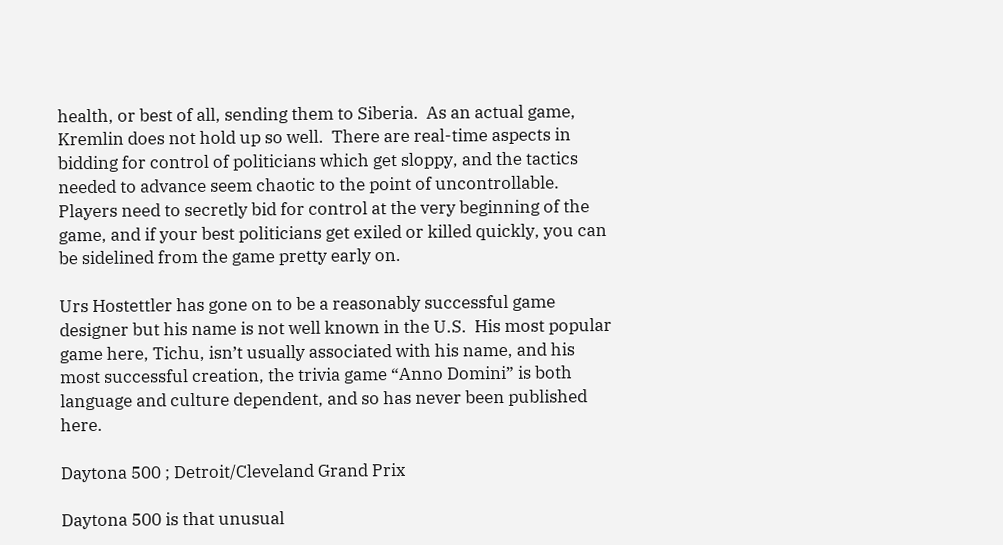health, or best of all, sending them to Siberia.  As an actual game, Kremlin does not hold up so well.  There are real-time aspects in bidding for control of politicians which get sloppy, and the tactics needed to advance seem chaotic to the point of uncontrollable.  Players need to secretly bid for control at the very beginning of the game, and if your best politicians get exiled or killed quickly, you can be sidelined from the game pretty early on.

Urs Hostettler has gone on to be a reasonably successful game designer but his name is not well known in the U.S.  His most popular game here, Tichu, isn’t usually associated with his name, and his most successful creation, the trivia game “Anno Domini” is both language and culture dependent, and so has never been published here.

Daytona 500 ; Detroit/Cleveland Grand Prix

Daytona 500 is that unusual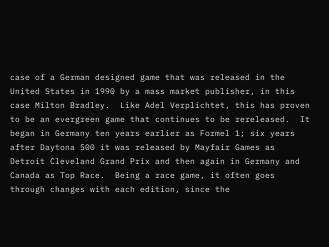case of a German designed game that was released in the United States in 1990 by a mass market publisher, in this case Milton Bradley.  Like Adel Verplichtet, this has proven to be an evergreen game that continues to be rereleased.  It began in Germany ten years earlier as Formel 1; six years after Daytona 500 it was released by Mayfair Games as Detroit Cleveland Grand Prix and then again in Germany and Canada as Top Race.  Being a race game, it often goes through changes with each edition, since the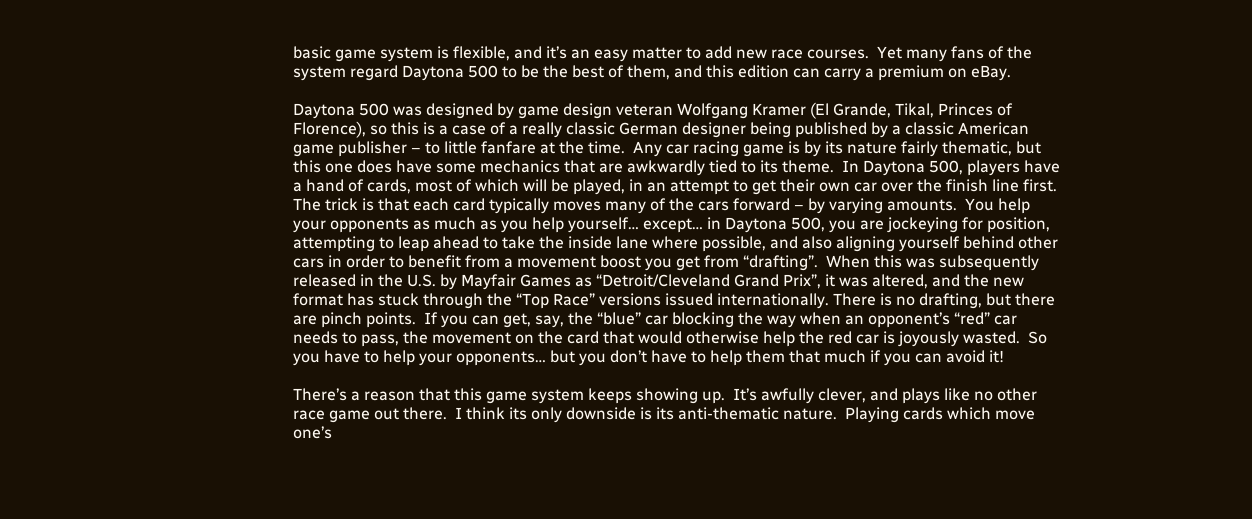basic game system is flexible, and it’s an easy matter to add new race courses.  Yet many fans of the system regard Daytona 500 to be the best of them, and this edition can carry a premium on eBay.

Daytona 500 was designed by game design veteran Wolfgang Kramer (El Grande, Tikal, Princes of Florence), so this is a case of a really classic German designer being published by a classic American game publisher – to little fanfare at the time.  Any car racing game is by its nature fairly thematic, but this one does have some mechanics that are awkwardly tied to its theme.  In Daytona 500, players have a hand of cards, most of which will be played, in an attempt to get their own car over the finish line first.  The trick is that each card typically moves many of the cars forward – by varying amounts.  You help your opponents as much as you help yourself… except… in Daytona 500, you are jockeying for position, attempting to leap ahead to take the inside lane where possible, and also aligning yourself behind other cars in order to benefit from a movement boost you get from “drafting”.  When this was subsequently released in the U.S. by Mayfair Games as “Detroit/Cleveland Grand Prix”, it was altered, and the new format has stuck through the “Top Race” versions issued internationally. There is no drafting, but there are pinch points.  If you can get, say, the “blue” car blocking the way when an opponent’s “red” car needs to pass, the movement on the card that would otherwise help the red car is joyously wasted.  So you have to help your opponents… but you don’t have to help them that much if you can avoid it!

There’s a reason that this game system keeps showing up.  It’s awfully clever, and plays like no other race game out there.  I think its only downside is its anti-thematic nature.  Playing cards which move one’s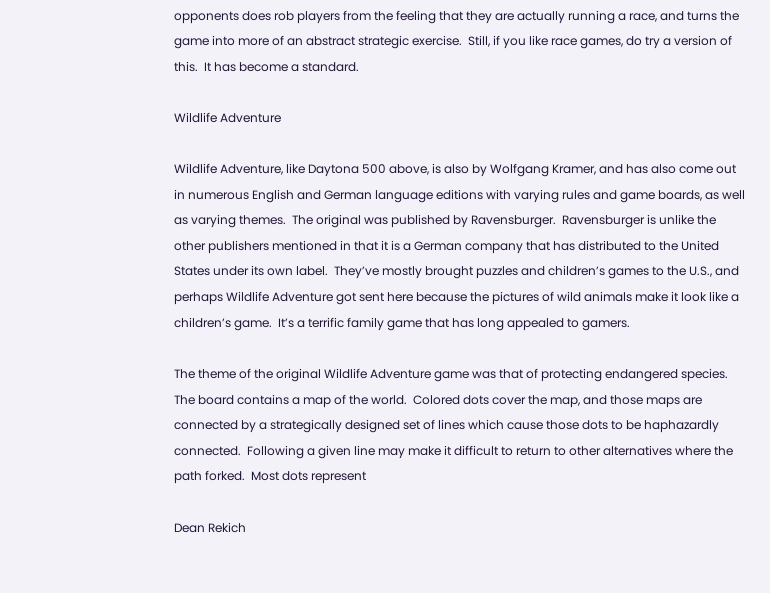opponents does rob players from the feeling that they are actually running a race, and turns the game into more of an abstract strategic exercise.  Still, if you like race games, do try a version of this.  It has become a standard.

Wildlife Adventure

Wildlife Adventure, like Daytona 500 above, is also by Wolfgang Kramer, and has also come out in numerous English and German language editions with varying rules and game boards, as well as varying themes.  The original was published by Ravensburger.  Ravensburger is unlike the other publishers mentioned in that it is a German company that has distributed to the United States under its own label.  They’ve mostly brought puzzles and children’s games to the U.S., and perhaps Wildlife Adventure got sent here because the pictures of wild animals make it look like a children’s game.  It’s a terrific family game that has long appealed to gamers.

The theme of the original Wildlife Adventure game was that of protecting endangered species.  The board contains a map of the world.  Colored dots cover the map, and those maps are connected by a strategically designed set of lines which cause those dots to be haphazardly connected.  Following a given line may make it difficult to return to other alternatives where the path forked.  Most dots represent

Dean Rekich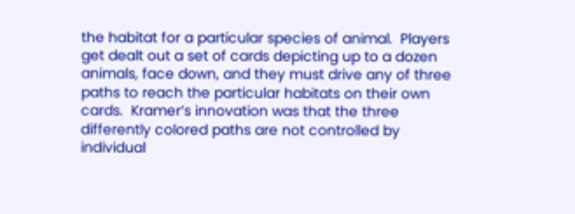the habitat for a particular species of animal.  Players get dealt out a set of cards depicting up to a dozen animals, face down, and they must drive any of three paths to reach the particular habitats on their own cards.  Kramer’s innovation was that the three differently colored paths are not controlled by individual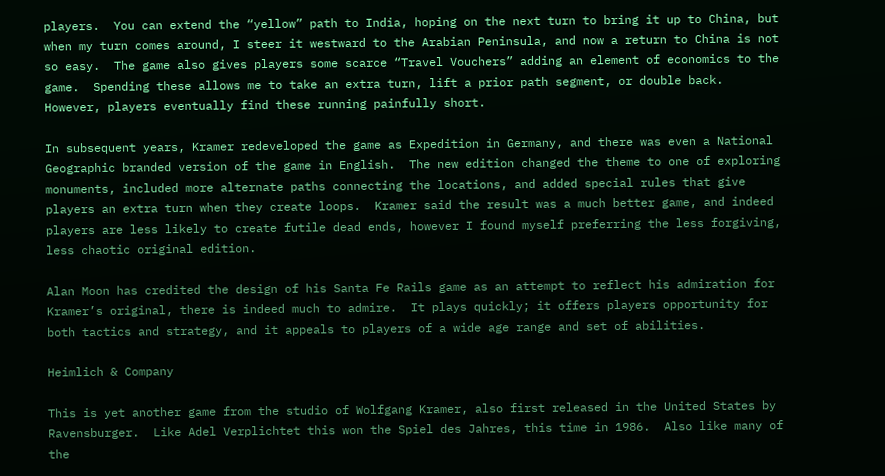players.  You can extend the “yellow” path to India, hoping on the next turn to bring it up to China, but when my turn comes around, I steer it westward to the Arabian Peninsula, and now a return to China is not so easy.  The game also gives players some scarce “Travel Vouchers” adding an element of economics to the game.  Spending these allows me to take an extra turn, lift a prior path segment, or double back.  However, players eventually find these running painfully short.

In subsequent years, Kramer redeveloped the game as Expedition in Germany, and there was even a National Geographic branded version of the game in English.  The new edition changed the theme to one of exploring monuments, included more alternate paths connecting the locations, and added special rules that give players an extra turn when they create loops.  Kramer said the result was a much better game, and indeed players are less likely to create futile dead ends, however I found myself preferring the less forgiving, less chaotic original edition.

Alan Moon has credited the design of his Santa Fe Rails game as an attempt to reflect his admiration for Kramer’s original, there is indeed much to admire.  It plays quickly; it offers players opportunity for both tactics and strategy, and it appeals to players of a wide age range and set of abilities.

Heimlich & Company

This is yet another game from the studio of Wolfgang Kramer, also first released in the United States by Ravensburger.  Like Adel Verplichtet this won the Spiel des Jahres, this time in 1986.  Also like many of the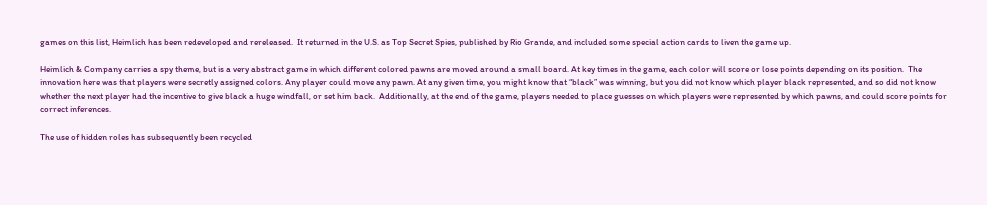games on this list, Heimlich has been redeveloped and rereleased.  It returned in the U.S. as Top Secret Spies, published by Rio Grande, and included some special action cards to liven the game up.

Heimlich & Company carries a spy theme, but is a very abstract game in which different colored pawns are moved around a small board. At key times in the game, each color will score or lose points depending on its position.  The innovation here was that players were secretly assigned colors. Any player could move any pawn. At any given time, you might know that “black” was winning, but you did not know which player black represented, and so did not know whether the next player had the incentive to give black a huge windfall, or set him back.  Additionally, at the end of the game, players needed to place guesses on which players were represented by which pawns, and could score points for correct inferences.

The use of hidden roles has subsequently been recycled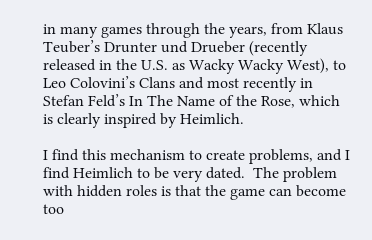in many games through the years, from Klaus Teuber’s Drunter und Drueber (recently released in the U.S. as Wacky Wacky West), to Leo Colovini’s Clans and most recently in Stefan Feld’s In The Name of the Rose, which is clearly inspired by Heimlich.

I find this mechanism to create problems, and I find Heimlich to be very dated.  The problem with hidden roles is that the game can become too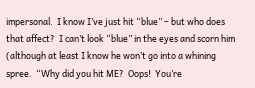impersonal.  I know I’ve just hit “blue” – but who does that affect?  I can’t look “blue” in the eyes and scorn him (although at least I know he won’t go into a whining spree.  “Why did you hit ME?  Oops!  You’re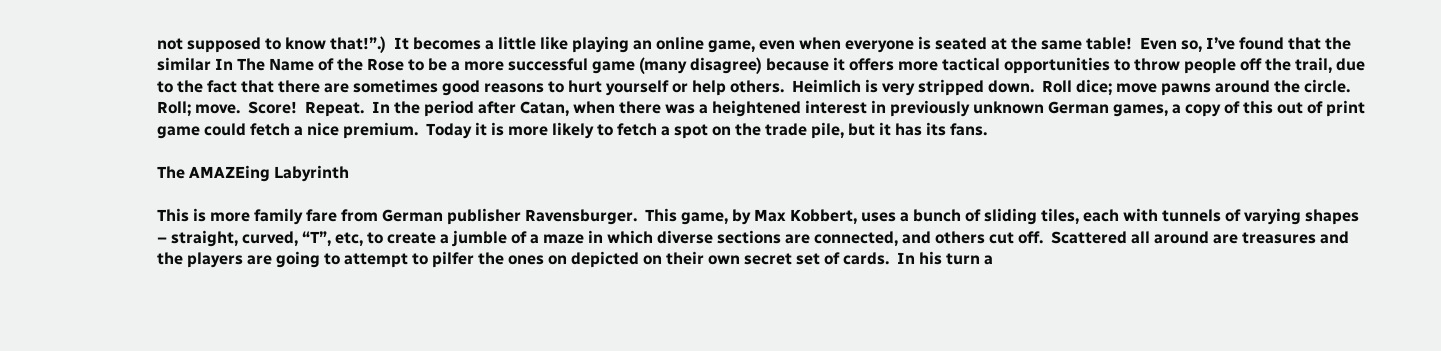not supposed to know that!”.)  It becomes a little like playing an online game, even when everyone is seated at the same table!  Even so, I’ve found that the similar In The Name of the Rose to be a more successful game (many disagree) because it offers more tactical opportunities to throw people off the trail, due to the fact that there are sometimes good reasons to hurt yourself or help others.  Heimlich is very stripped down.  Roll dice; move pawns around the circle.  Roll; move.  Score!  Repeat.  In the period after Catan, when there was a heightened interest in previously unknown German games, a copy of this out of print game could fetch a nice premium.  Today it is more likely to fetch a spot on the trade pile, but it has its fans.

The AMAZEing Labyrinth

This is more family fare from German publisher Ravensburger.  This game, by Max Kobbert, uses a bunch of sliding tiles, each with tunnels of varying shapes – straight, curved, “T”, etc, to create a jumble of a maze in which diverse sections are connected, and others cut off.  Scattered all around are treasures and the players are going to attempt to pilfer the ones on depicted on their own secret set of cards.  In his turn a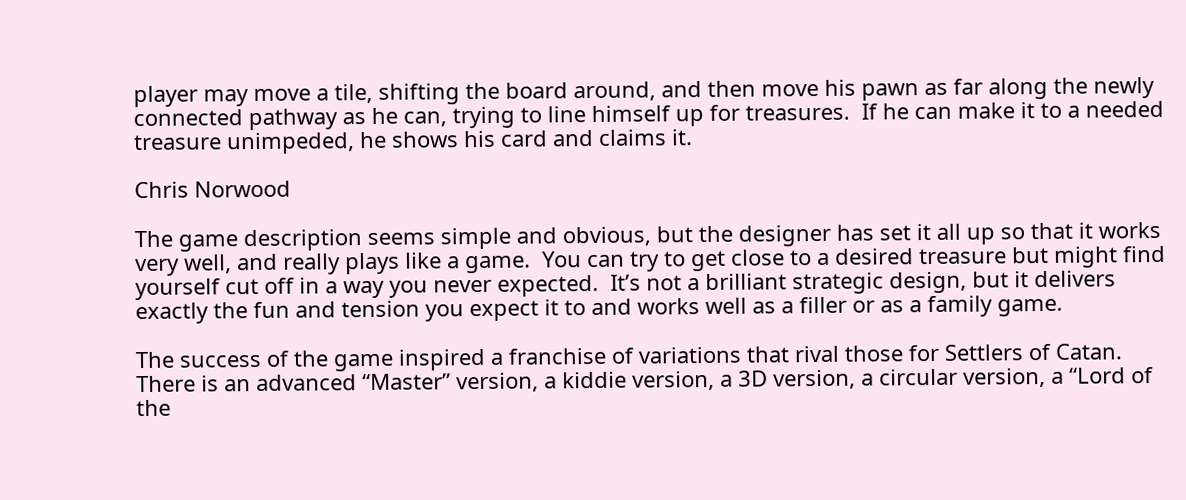player may move a tile, shifting the board around, and then move his pawn as far along the newly connected pathway as he can, trying to line himself up for treasures.  If he can make it to a needed treasure unimpeded, he shows his card and claims it.

Chris Norwood

The game description seems simple and obvious, but the designer has set it all up so that it works very well, and really plays like a game.  You can try to get close to a desired treasure but might find yourself cut off in a way you never expected.  It’s not a brilliant strategic design, but it delivers exactly the fun and tension you expect it to and works well as a filler or as a family game.

The success of the game inspired a franchise of variations that rival those for Settlers of Catan.  There is an advanced “Master” version, a kiddie version, a 3D version, a circular version, a “Lord of the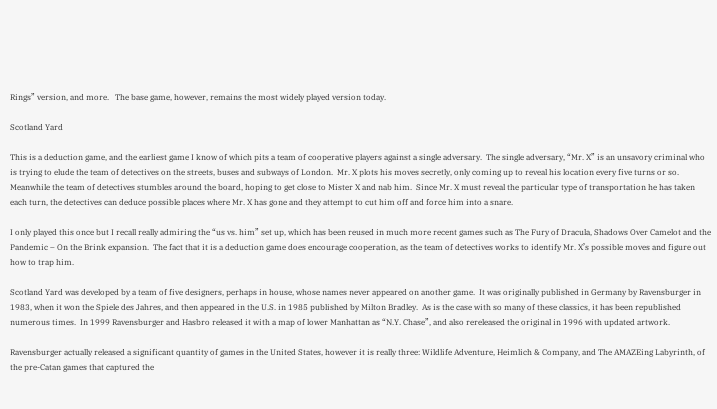Rings” version, and more.   The base game, however, remains the most widely played version today.

Scotland Yard

This is a deduction game, and the earliest game I know of which pits a team of cooperative players against a single adversary.  The single adversary, “Mr. X” is an unsavory criminal who is trying to elude the team of detectives on the streets, buses and subways of London.  Mr. X plots his moves secretly, only coming up to reveal his location every five turns or so.  Meanwhile the team of detectives stumbles around the board, hoping to get close to Mister X and nab him.  Since Mr. X must reveal the particular type of transportation he has taken each turn, the detectives can deduce possible places where Mr. X has gone and they attempt to cut him off and force him into a snare.

I only played this once but I recall really admiring the “us vs. him” set up, which has been reused in much more recent games such as The Fury of Dracula, Shadows Over Camelot and the Pandemic – On the Brink expansion.  The fact that it is a deduction game does encourage cooperation, as the team of detectives works to identify Mr. X’s possible moves and figure out how to trap him.

Scotland Yard was developed by a team of five designers, perhaps in house, whose names never appeared on another game.  It was originally published in Germany by Ravensburger in 1983, when it won the Spiele des Jahres, and then appeared in the U.S. in 1985 published by Milton Bradley.  As is the case with so many of these classics, it has been republished numerous times.  In 1999 Ravensburger and Hasbro released it with a map of lower Manhattan as “N.Y. Chase”, and also rereleased the original in 1996 with updated artwork.

Ravensburger actually released a significant quantity of games in the United States, however it is really three: Wildlife Adventure, Heimlich & Company, and The AMAZEing Labyrinth, of the pre-Catan games that captured the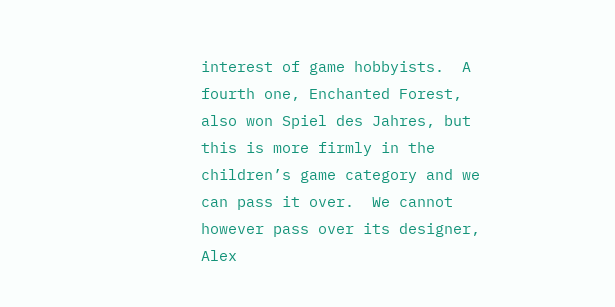interest of game hobbyists.  A fourth one, Enchanted Forest, also won Spiel des Jahres, but this is more firmly in the children’s game category and we can pass it over.  We cannot however pass over its designer, Alex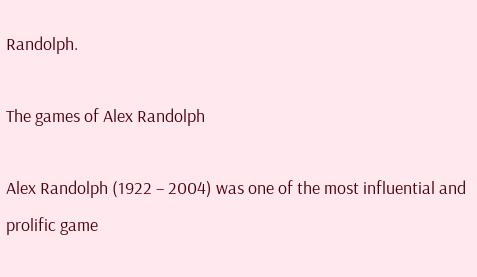Randolph.

The games of Alex Randolph

Alex Randolph (1922 – 2004) was one of the most influential and prolific game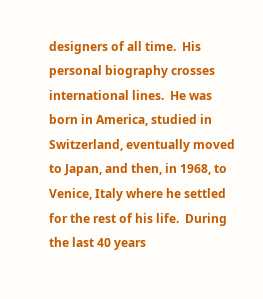designers of all time.  His personal biography crosses international lines.  He was born in America, studied in Switzerland, eventually moved to Japan, and then, in 1968, to Venice, Italy where he settled for the rest of his life.  During the last 40 years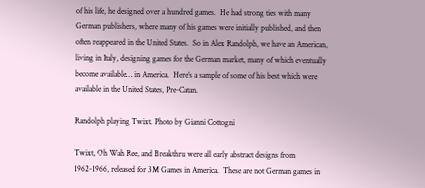of his life, he designed over a hundred games.  He had strong ties with many German publishers, where many of his games were initially published, and then often reappeared in the United States.  So in Alex Randolph, we have an American, living in Italy, designing games for the German market, many of which eventually become available… in America.  Here’s a sample of some of his best which were available in the United States, Pre-Catan.

Randolph playing Twixt. Photo by Gianni Cottogni

Twixt, Oh Wah Ree, and Breakthru were all early abstract designs from 1962-1966, released for 3M Games in America.  These are not German games in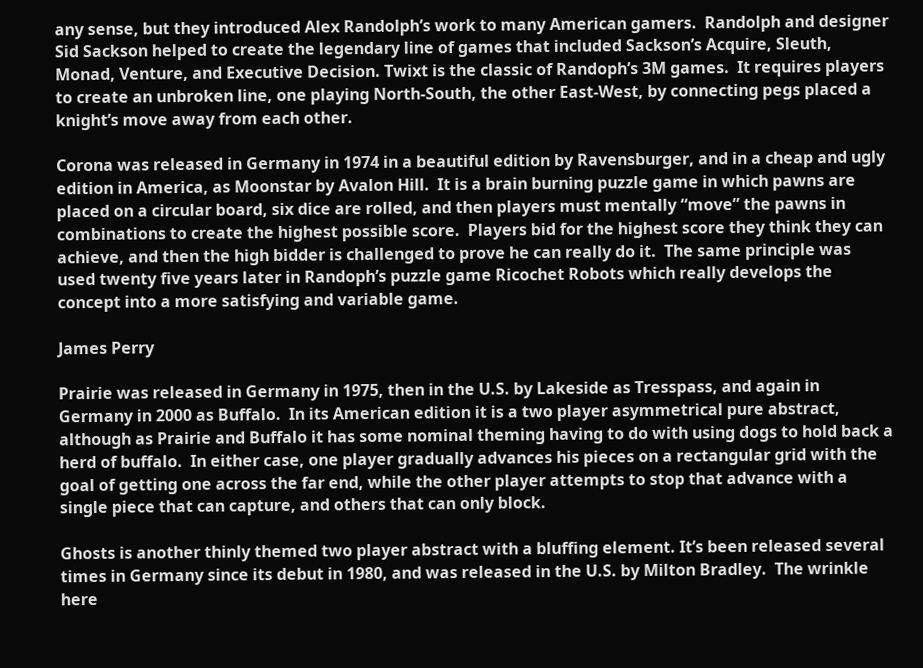any sense, but they introduced Alex Randolph’s work to many American gamers.  Randolph and designer Sid Sackson helped to create the legendary line of games that included Sackson’s Acquire, Sleuth, Monad, Venture, and Executive Decision. Twixt is the classic of Randoph’s 3M games.  It requires players to create an unbroken line, one playing North-South, the other East-West, by connecting pegs placed a knight’s move away from each other.

Corona was released in Germany in 1974 in a beautiful edition by Ravensburger, and in a cheap and ugly edition in America, as Moonstar by Avalon Hill.  It is a brain burning puzzle game in which pawns are placed on a circular board, six dice are rolled, and then players must mentally “move” the pawns in combinations to create the highest possible score.  Players bid for the highest score they think they can achieve, and then the high bidder is challenged to prove he can really do it.  The same principle was used twenty five years later in Randoph’s puzzle game Ricochet Robots which really develops the concept into a more satisfying and variable game.

James Perry

Prairie was released in Germany in 1975, then in the U.S. by Lakeside as Tresspass, and again in Germany in 2000 as Buffalo.  In its American edition it is a two player asymmetrical pure abstract, although as Prairie and Buffalo it has some nominal theming having to do with using dogs to hold back a herd of buffalo.  In either case, one player gradually advances his pieces on a rectangular grid with the goal of getting one across the far end, while the other player attempts to stop that advance with a single piece that can capture, and others that can only block.

Ghosts is another thinly themed two player abstract with a bluffing element. It’s been released several times in Germany since its debut in 1980, and was released in the U.S. by Milton Bradley.  The wrinkle here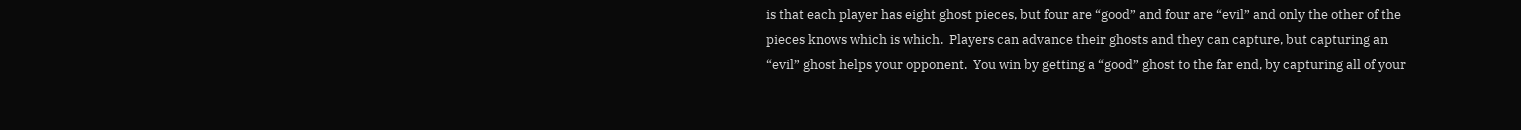is that each player has eight ghost pieces, but four are “good” and four are “evil” and only the other of the pieces knows which is which.  Players can advance their ghosts and they can capture, but capturing an “evil” ghost helps your opponent.  You win by getting a “good” ghost to the far end, by capturing all of your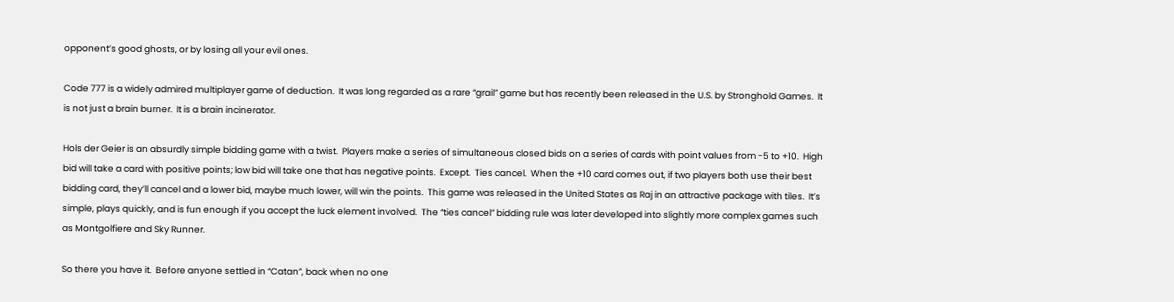opponent’s good ghosts, or by losing all your evil ones.

Code 777 is a widely admired multiplayer game of deduction.  It was long regarded as a rare “grail” game but has recently been released in the U.S. by Stronghold Games.  It is not just a brain burner.  It is a brain incinerator.

Hols der Geier is an absurdly simple bidding game with a twist.  Players make a series of simultaneous closed bids on a series of cards with point values from -5 to +10.  High bid will take a card with positive points; low bid will take one that has negative points.  Except.  Ties cancel.  When the +10 card comes out, if two players both use their best bidding card, they’ll cancel and a lower bid, maybe much lower, will win the points.  This game was released in the United States as Raj in an attractive package with tiles.  It’s simple, plays quickly, and is fun enough if you accept the luck element involved.  The “ties cancel” bidding rule was later developed into slightly more complex games such as Montgolfiere and Sky Runner.

So there you have it.  Before anyone settled in “Catan”, back when no one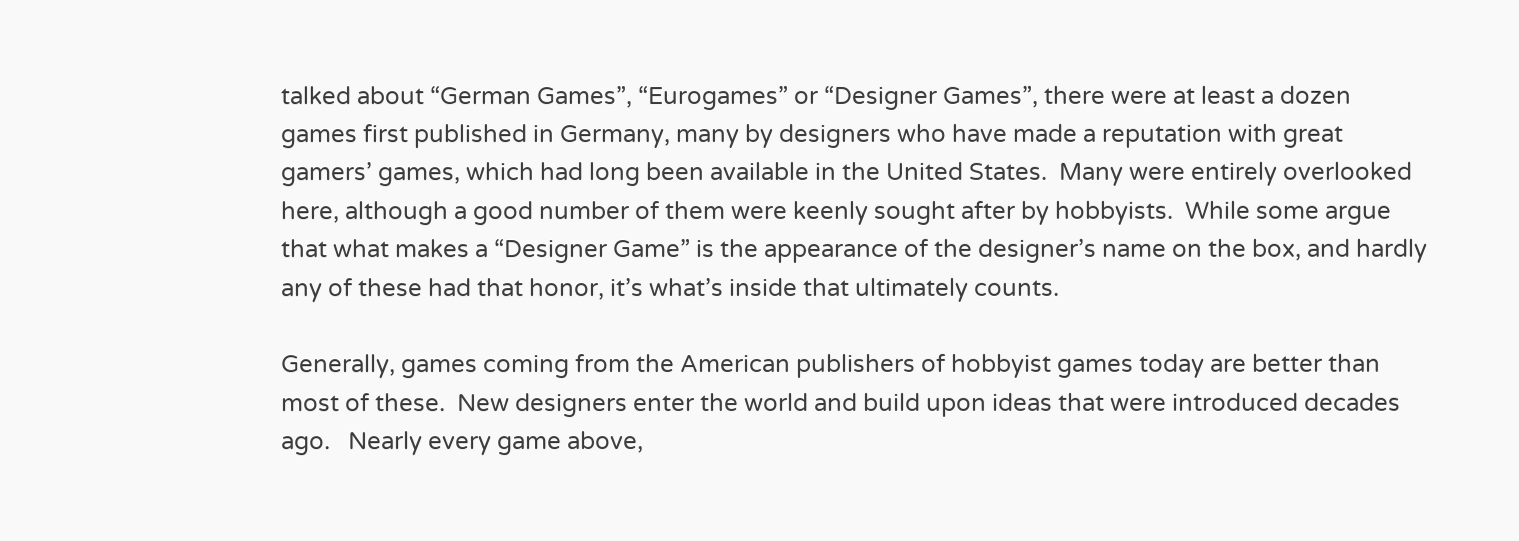talked about “German Games”, “Eurogames” or “Designer Games”, there were at least a dozen games first published in Germany, many by designers who have made a reputation with great gamers’ games, which had long been available in the United States.  Many were entirely overlooked here, although a good number of them were keenly sought after by hobbyists.  While some argue that what makes a “Designer Game” is the appearance of the designer’s name on the box, and hardly any of these had that honor, it’s what’s inside that ultimately counts.

Generally, games coming from the American publishers of hobbyist games today are better than most of these.  New designers enter the world and build upon ideas that were introduced decades ago.   Nearly every game above,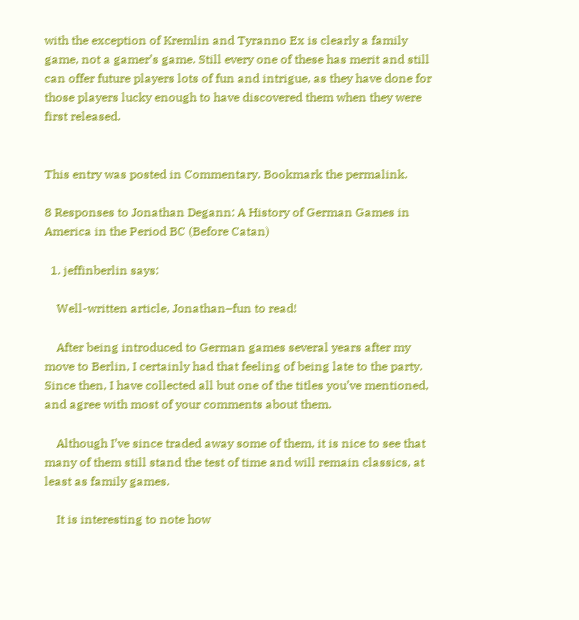with the exception of Kremlin and Tyranno Ex is clearly a family game, not a gamer’s game. Still every one of these has merit and still can offer future players lots of fun and intrigue, as they have done for those players lucky enough to have discovered them when they were first released.


This entry was posted in Commentary. Bookmark the permalink.

8 Responses to Jonathan Degann: A History of German Games in America in the Period BC (Before Catan)

  1. jeffinberlin says:

    Well-written article, Jonathan–fun to read!

    After being introduced to German games several years after my move to Berlin, I certainly had that feeling of being late to the party. Since then, I have collected all but one of the titles you’ve mentioned, and agree with most of your comments about them.

    Although I’ve since traded away some of them, it is nice to see that many of them still stand the test of time and will remain classics, at least as family games.

    It is interesting to note how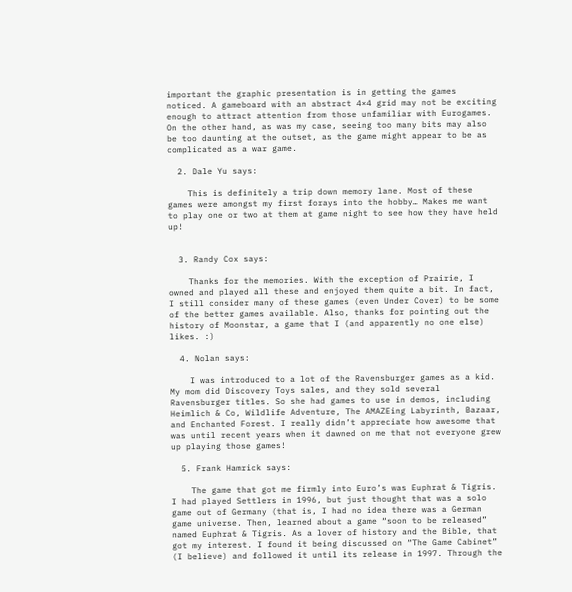important the graphic presentation is in getting the games noticed. A gameboard with an abstract 4×4 grid may not be exciting enough to attract attention from those unfamiliar with Eurogames. On the other hand, as was my case, seeing too many bits may also be too daunting at the outset, as the game might appear to be as complicated as a war game.

  2. Dale Yu says:

    This is definitely a trip down memory lane. Most of these games were amongst my first forays into the hobby… Makes me want to play one or two at them at game night to see how they have held up!


  3. Randy Cox says:

    Thanks for the memories. With the exception of Prairie, I owned and played all these and enjoyed them quite a bit. In fact, I still consider many of these games (even Under Cover) to be some of the better games available. Also, thanks for pointing out the history of Moonstar, a game that I (and apparently no one else) likes. :)

  4. Nolan says:

    I was introduced to a lot of the Ravensburger games as a kid. My mom did Discovery Toys sales, and they sold several Ravensburger titles. So she had games to use in demos, including Heimlich & Co, Wildlife Adventure, The AMAZEing Labyrinth, Bazaar, and Enchanted Forest. I really didn’t appreciate how awesome that was until recent years when it dawned on me that not everyone grew up playing those games!

  5. Frank Hamrick says:

    The game that got me firmly into Euro’s was Euphrat & Tigris. I had played Settlers in 1996, but just thought that was a solo game out of Germany (that is, I had no idea there was a German game universe. Then, learned about a game “soon to be released” named Euphrat & Tigris. As a lover of history and the Bible, that got my interest. I found it being discussed on “The Game Cabinet” (I believe) and followed it until its release in 1997. Through the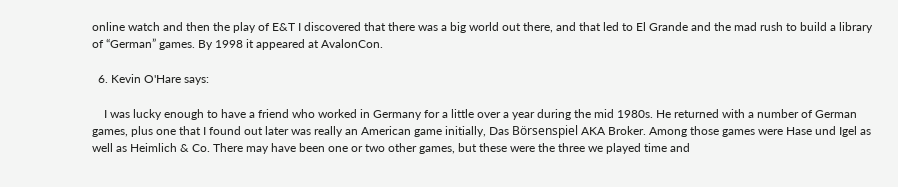online watch and then the play of E&T I discovered that there was a big world out there, and that led to El Grande and the mad rush to build a library of “German” games. By 1998 it appeared at AvalonCon.

  6. Kevin O'Hare says:

    I was lucky enough to have a friend who worked in Germany for a little over a year during the mid 1980s. He returned with a number of German games, plus one that I found out later was really an American game initially, Das Börsenspiel AKA Broker. Among those games were Hase und Igel as well as Heimlich & Co. There may have been one or two other games, but these were the three we played time and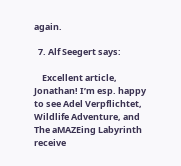again.

  7. Alf Seegert says:

    Excellent article, Jonathan! I’m esp. happy to see Adel Verpflichtet, Wildlife Adventure, and The aMAZEing Labyrinth receive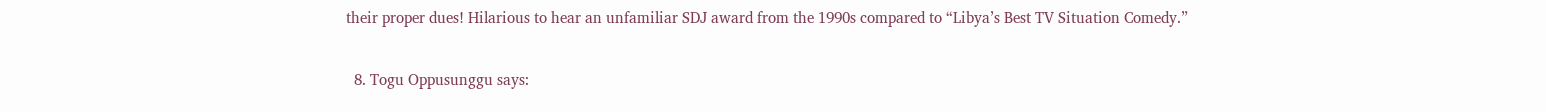their proper dues! Hilarious to hear an unfamiliar SDJ award from the 1990s compared to “Libya’s Best TV Situation Comedy.”

  8. Togu Oppusunggu says: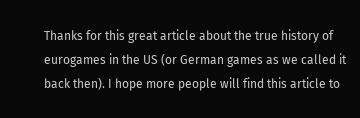Thanks for this great article about the true history of eurogames in the US (or German games as we called it back then). I hope more people will find this article to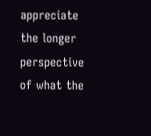appreciate the longer perspective of what the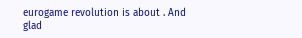eurogame revolution is about . And glad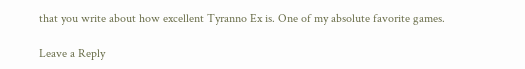that you write about how excellent Tyranno Ex is. One of my absolute favorite games.

Leave a Reply